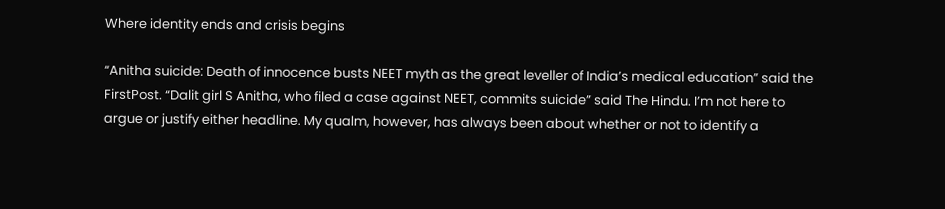Where identity ends and crisis begins

“Anitha suicide: Death of innocence busts NEET myth as the great leveller of India’s medical education” said the FirstPost. “Dalit girl S Anitha, who filed a case against NEET, commits suicide” said The Hindu. I’m not here to argue or justify either headline. My qualm, however, has always been about whether or not to identify a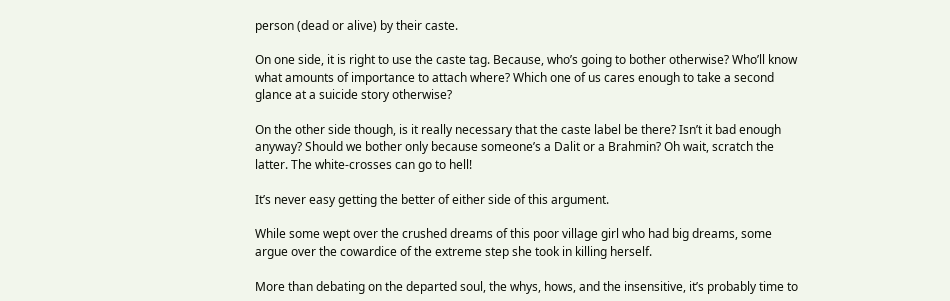person (dead or alive) by their caste.

On one side, it is right to use the caste tag. Because, who’s going to bother otherwise? Who’ll know what amounts of importance to attach where? Which one of us cares enough to take a second glance at a suicide story otherwise?

On the other side though, is it really necessary that the caste label be there? Isn’t it bad enough anyway? Should we bother only because someone’s a Dalit or a Brahmin? Oh wait, scratch the latter. The white-crosses can go to hell!

It’s never easy getting the better of either side of this argument.

While some wept over the crushed dreams of this poor village girl who had big dreams, some argue over the cowardice of the extreme step she took in killing herself.

More than debating on the departed soul, the whys, hows, and the insensitive, it’s probably time to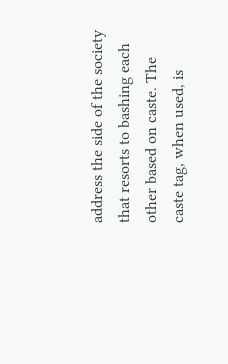address the side of the society that resorts to bashing each other based on caste. The caste tag, when used, is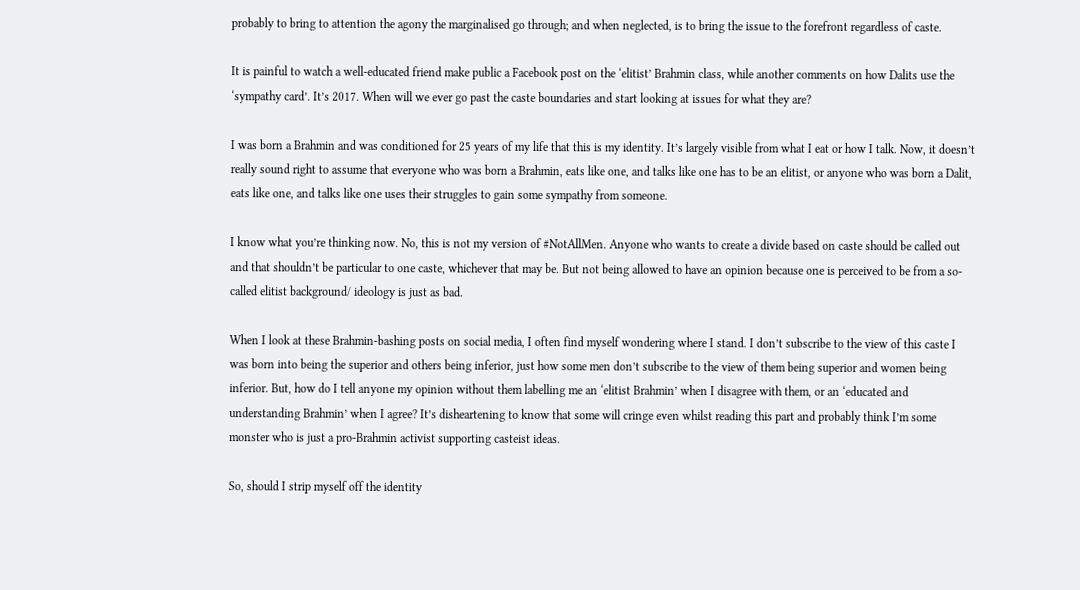probably to bring to attention the agony the marginalised go through; and when neglected, is to bring the issue to the forefront regardless of caste.

It is painful to watch a well-educated friend make public a Facebook post on the ‘elitist’ Brahmin class, while another comments on how Dalits use the ‘sympathy card’. It’s 2017. When will we ever go past the caste boundaries and start looking at issues for what they are?

I was born a Brahmin and was conditioned for 25 years of my life that this is my identity. It’s largely visible from what I eat or how I talk. Now, it doesn’t really sound right to assume that everyone who was born a Brahmin, eats like one, and talks like one has to be an elitist, or anyone who was born a Dalit, eats like one, and talks like one uses their struggles to gain some sympathy from someone.

I know what you’re thinking now. No, this is not my version of #NotAllMen. Anyone who wants to create a divide based on caste should be called out and that shouldn’t be particular to one caste, whichever that may be. But not being allowed to have an opinion because one is perceived to be from a so-called elitist background/ ideology is just as bad.

When I look at these Brahmin-bashing posts on social media, I often find myself wondering where I stand. I don’t subscribe to the view of this caste I was born into being the superior and others being inferior, just how some men don’t subscribe to the view of them being superior and women being inferior. But, how do I tell anyone my opinion without them labelling me an ‘elitist Brahmin’ when I disagree with them, or an ‘educated and understanding Brahmin’ when I agree? It’s disheartening to know that some will cringe even whilst reading this part and probably think I’m some monster who is just a pro-Brahmin activist supporting casteist ideas.

So, should I strip myself off the identity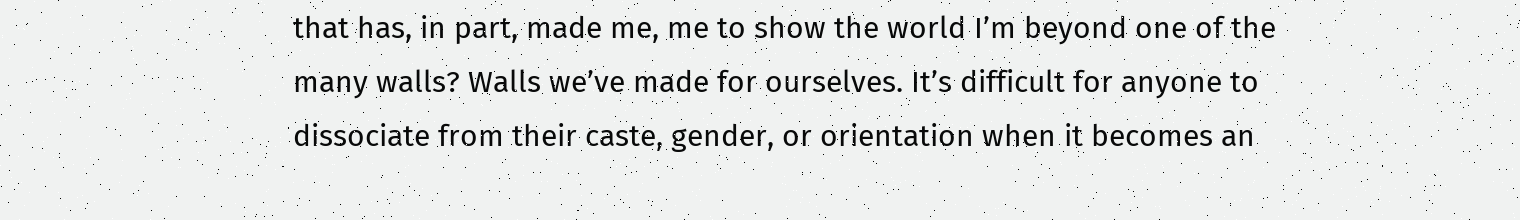that has, in part, made me, me to show the world I’m beyond one of the many walls? Walls we’ve made for ourselves. It’s difficult for anyone to dissociate from their caste, gender, or orientation when it becomes an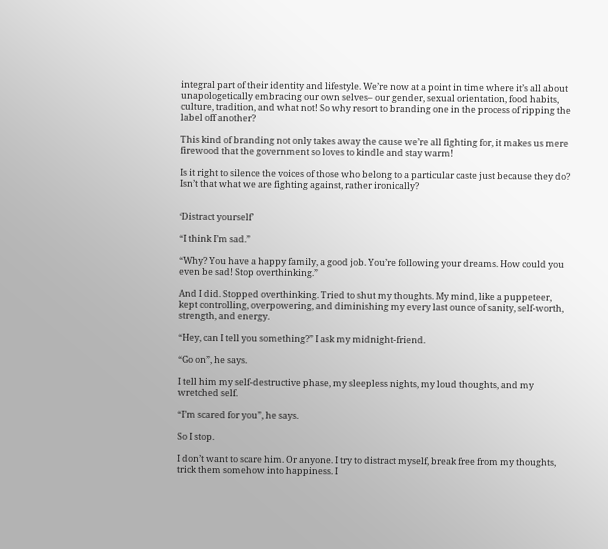integral part of their identity and lifestyle. We’re now at a point in time where it’s all about unapologetically embracing our own selves– our gender, sexual orientation, food habits, culture, tradition, and what not! So why resort to branding one in the process of ripping the label off another?

This kind of branding not only takes away the cause we’re all fighting for, it makes us mere firewood that the government so loves to kindle and stay warm!

Is it right to silence the voices of those who belong to a particular caste just because they do? Isn’t that what we are fighting against, rather ironically?


‘Distract yourself’

“I think I’m sad.”

“Why? You have a happy family, a good job. You’re following your dreams. How could you even be sad! Stop overthinking.”

And I did. Stopped overthinking. Tried to shut my thoughts. My mind, like a puppeteer, kept controlling, overpowering, and diminishing my every last ounce of sanity, self-worth, strength, and energy.

“Hey, can I tell you something?” I ask my midnight-friend.

“Go on”, he says.

I tell him my self-destructive phase, my sleepless nights, my loud thoughts, and my wretched self.

“I’m scared for you”, he says.

So I stop.

I don’t want to scare him. Or anyone. I try to distract myself, break free from my thoughts, trick them somehow into happiness. I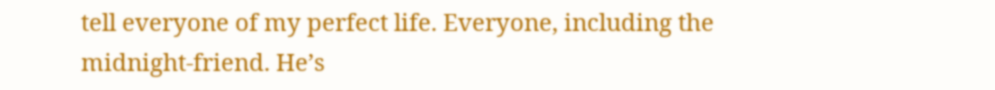tell everyone of my perfect life. Everyone, including the midnight-friend. He’s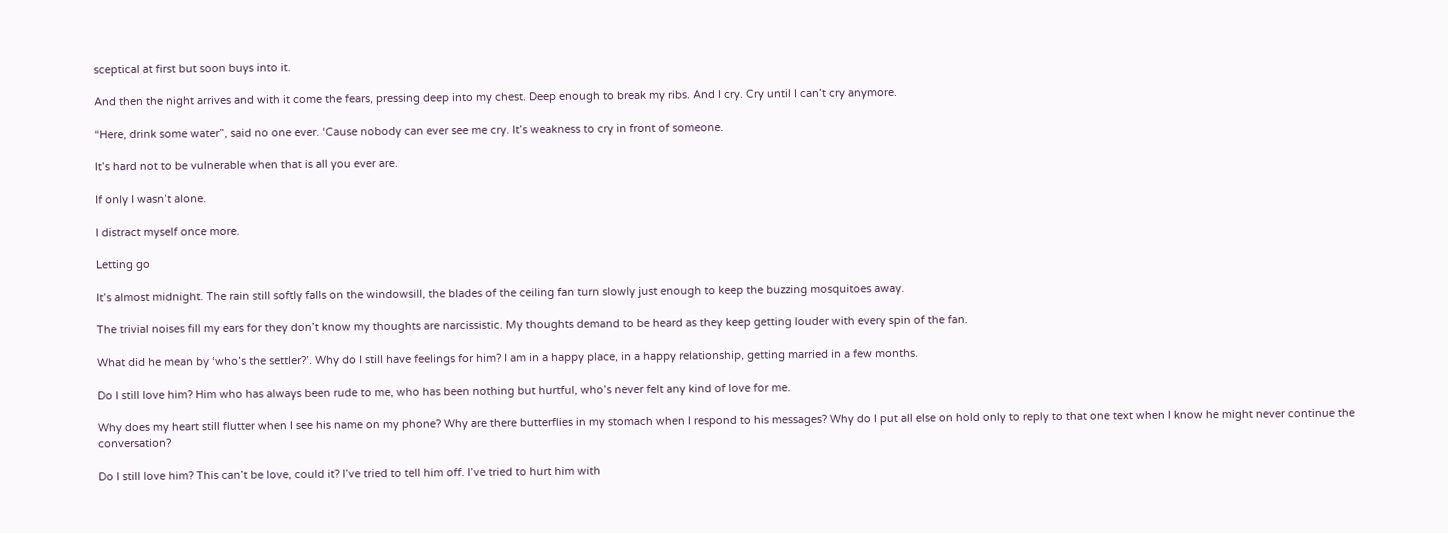sceptical at first but soon buys into it.

And then the night arrives and with it come the fears, pressing deep into my chest. Deep enough to break my ribs. And I cry. Cry until I can’t cry anymore.

“Here, drink some water”, said no one ever. ‘Cause nobody can ever see me cry. It’s weakness to cry in front of someone.

It’s hard not to be vulnerable when that is all you ever are.

If only I wasn’t alone.

I distract myself once more.

Letting go

It’s almost midnight. The rain still softly falls on the windowsill, the blades of the ceiling fan turn slowly just enough to keep the buzzing mosquitoes away.

The trivial noises fill my ears for they don’t know my thoughts are narcissistic. My thoughts demand to be heard as they keep getting louder with every spin of the fan.

What did he mean by ‘who’s the settler?’. Why do I still have feelings for him? I am in a happy place, in a happy relationship, getting married in a few months.

Do I still love him? Him who has always been rude to me, who has been nothing but hurtful, who’s never felt any kind of love for me.

Why does my heart still flutter when I see his name on my phone? Why are there butterflies in my stomach when I respond to his messages? Why do I put all else on hold only to reply to that one text when I know he might never continue the conversation?

Do I still love him? This can’t be love, could it? I’ve tried to tell him off. I’ve tried to hurt him with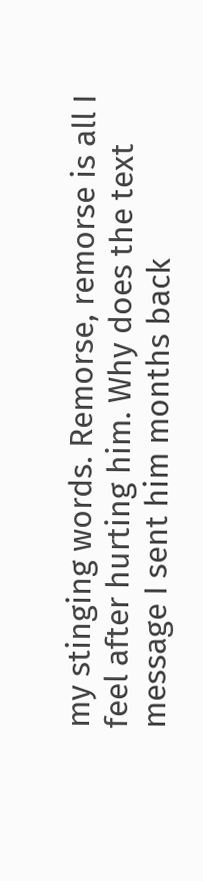my stinging words. Remorse, remorse is all I feel after hurting him. Why does the text message I sent him months back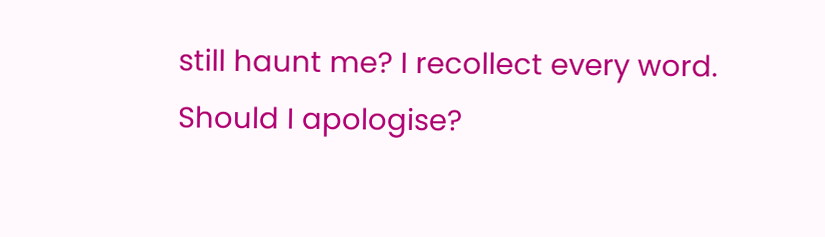still haunt me? I recollect every word. Should I apologise?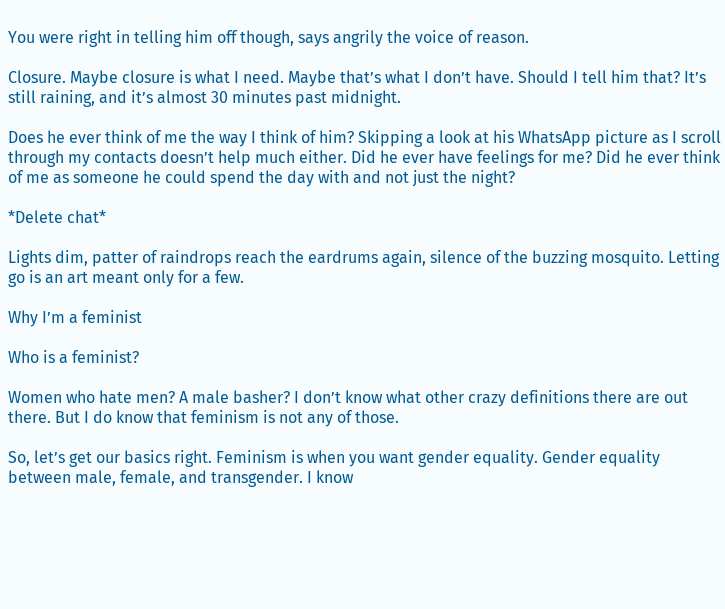You were right in telling him off though, says angrily the voice of reason.

Closure. Maybe closure is what I need. Maybe that’s what I don’t have. Should I tell him that? It’s still raining, and it’s almost 30 minutes past midnight.

Does he ever think of me the way I think of him? Skipping a look at his WhatsApp picture as I scroll through my contacts doesn’t help much either. Did he ever have feelings for me? Did he ever think of me as someone he could spend the day with and not just the night?

*Delete chat*

Lights dim, patter of raindrops reach the eardrums again, silence of the buzzing mosquito. Letting go is an art meant only for a few.

Why I’m a feminist

Who is a feminist?

Women who hate men? A male basher? I don’t know what other crazy definitions there are out there. But I do know that feminism is not any of those.

So, let’s get our basics right. Feminism is when you want gender equality. Gender equality between male, female, and transgender. I know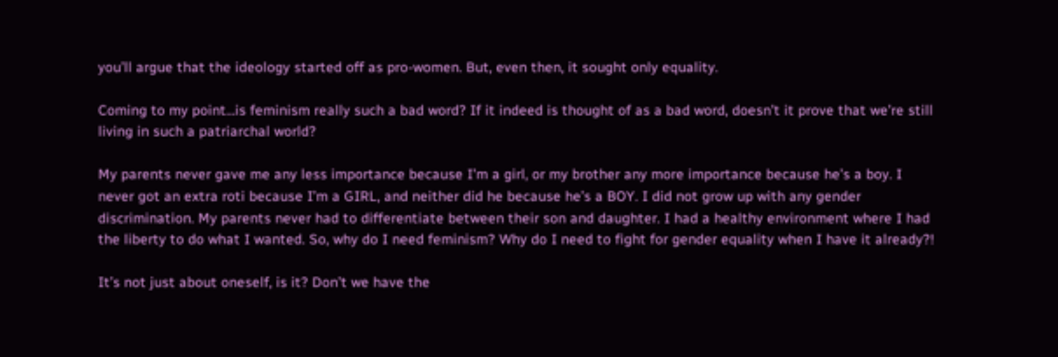you’ll argue that the ideology started off as pro-women. But, even then, it sought only equality.

Coming to my point…is feminism really such a bad word? If it indeed is thought of as a bad word, doesn’t it prove that we’re still living in such a patriarchal world?

My parents never gave me any less importance because I’m a girl, or my brother any more importance because he’s a boy. I never got an extra roti because I’m a GIRL, and neither did he because he’s a BOY. I did not grow up with any gender discrimination. My parents never had to differentiate between their son and daughter. I had a healthy environment where I had the liberty to do what I wanted. So, why do I need feminism? Why do I need to fight for gender equality when I have it already?!

It’s not just about oneself, is it? Don’t we have the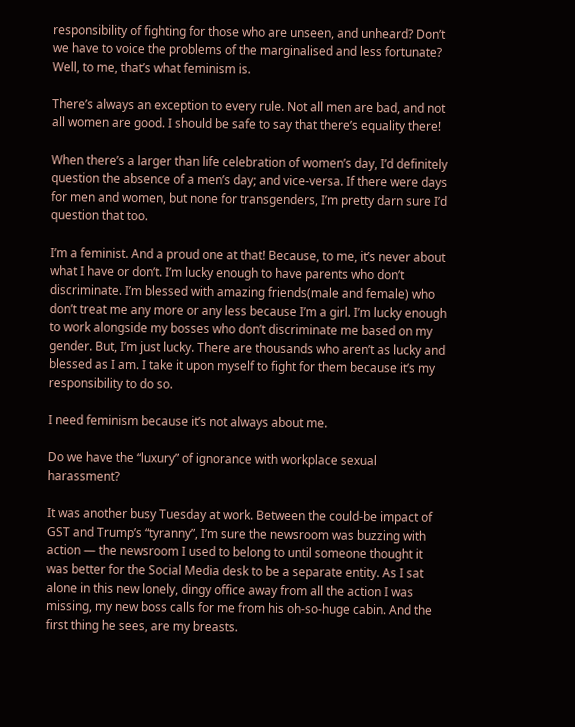responsibility of fighting for those who are unseen, and unheard? Don’t we have to voice the problems of the marginalised and less fortunate? Well, to me, that’s what feminism is.

There’s always an exception to every rule. Not all men are bad, and not all women are good. I should be safe to say that there’s equality there!

When there’s a larger than life celebration of women’s day, I’d definitely question the absence of a men’s day; and vice-versa. If there were days for men and women, but none for transgenders, I’m pretty darn sure I’d question that too.

I’m a feminist. And a proud one at that! Because, to me, it’s never about what I have or don’t. I’m lucky enough to have parents who don’t discriminate. I’m blessed with amazing friends(male and female) who don’t treat me any more or any less because I’m a girl. I’m lucky enough to work alongside my bosses who don’t discriminate me based on my gender. But, I’m just lucky. There are thousands who aren’t as lucky and blessed as I am. I take it upon myself to fight for them because it’s my responsibility to do so.

I need feminism because it’s not always about me.

Do we have the “luxury” of ignorance with workplace sexual harassment?

It was another busy Tuesday at work. Between the could-be impact of GST and Trump’s “tyranny”, I’m sure the newsroom was buzzing with action — the newsroom I used to belong to until someone thought it was better for the Social Media desk to be a separate entity. As I sat alone in this new lonely, dingy office away from all the action I was missing, my new boss calls for me from his oh-so-huge cabin. And the first thing he sees, are my breasts.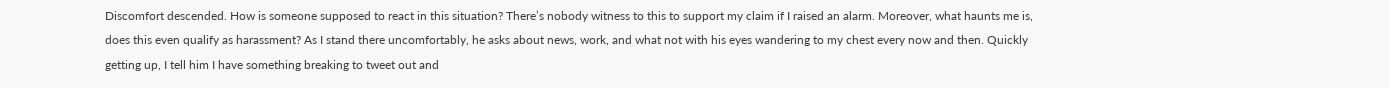Discomfort descended. How is someone supposed to react in this situation? There’s nobody witness to this to support my claim if I raised an alarm. Moreover, what haunts me is, does this even qualify as harassment? As I stand there uncomfortably, he asks about news, work, and what not with his eyes wandering to my chest every now and then. Quickly getting up, I tell him I have something breaking to tweet out and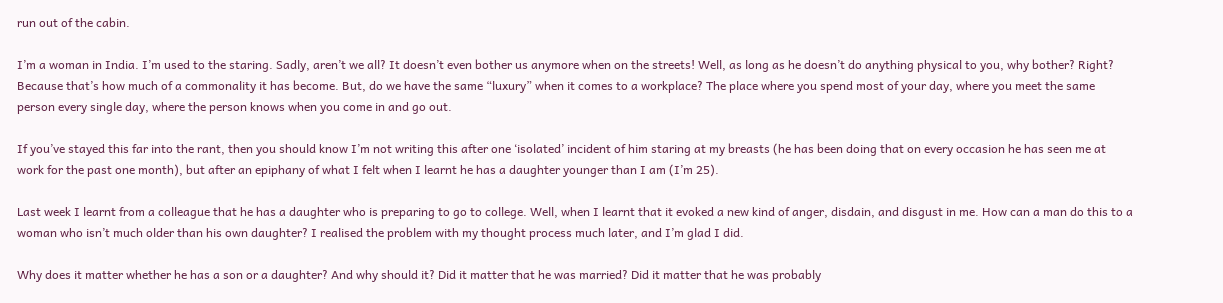run out of the cabin.

I’m a woman in India. I’m used to the staring. Sadly, aren’t we all? It doesn’t even bother us anymore when on the streets! Well, as long as he doesn’t do anything physical to you, why bother? Right? Because that’s how much of a commonality it has become. But, do we have the same “luxury” when it comes to a workplace? The place where you spend most of your day, where you meet the same person every single day, where the person knows when you come in and go out.

If you’ve stayed this far into the rant, then you should know I’m not writing this after one ‘isolated’ incident of him staring at my breasts (he has been doing that on every occasion he has seen me at work for the past one month), but after an epiphany of what I felt when I learnt he has a daughter younger than I am (I’m 25).

Last week I learnt from a colleague that he has a daughter who is preparing to go to college. Well, when I learnt that it evoked a new kind of anger, disdain, and disgust in me. How can a man do this to a woman who isn’t much older than his own daughter? I realised the problem with my thought process much later, and I’m glad I did.

Why does it matter whether he has a son or a daughter? And why should it? Did it matter that he was married? Did it matter that he was probably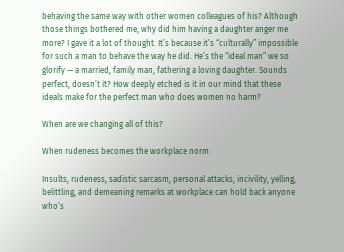behaving the same way with other women colleagues of his? Although those things bothered me, why did him having a daughter anger me more? I gave it a lot of thought. It’s because it’s “culturally” impossible for such a man to behave the way he did. He’s the “ideal man” we so glorify — a married, family man, fathering a loving daughter. Sounds perfect, doesn’t it? How deeply etched is it in our mind that these ideals make for the perfect man who does women no harm?

When are we changing all of this?

When rudeness becomes the workplace norm

Insults, rudeness, sadistic sarcasm, personal attacks, incivility, yelling, belittling, and demeaning remarks at workplace can hold back anyone who’s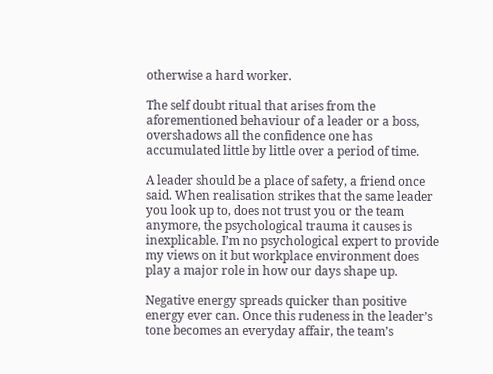otherwise a hard worker.

The self doubt ritual that arises from the aforementioned behaviour of a leader or a boss, overshadows all the confidence one has accumulated little by little over a period of time.

A leader should be a place of safety, a friend once said. When realisation strikes that the same leader you look up to, does not trust you or the team anymore, the psychological trauma it causes is inexplicable. I’m no psychological expert to provide my views on it but workplace environment does play a major role in how our days shape up.

Negative energy spreads quicker than positive energy ever can. Once this rudeness in the leader’s tone becomes an everyday affair, the team’s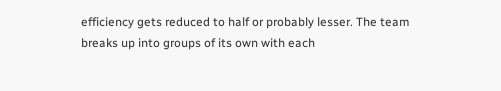efficiency gets reduced to half or probably lesser. The team breaks up into groups of its own with each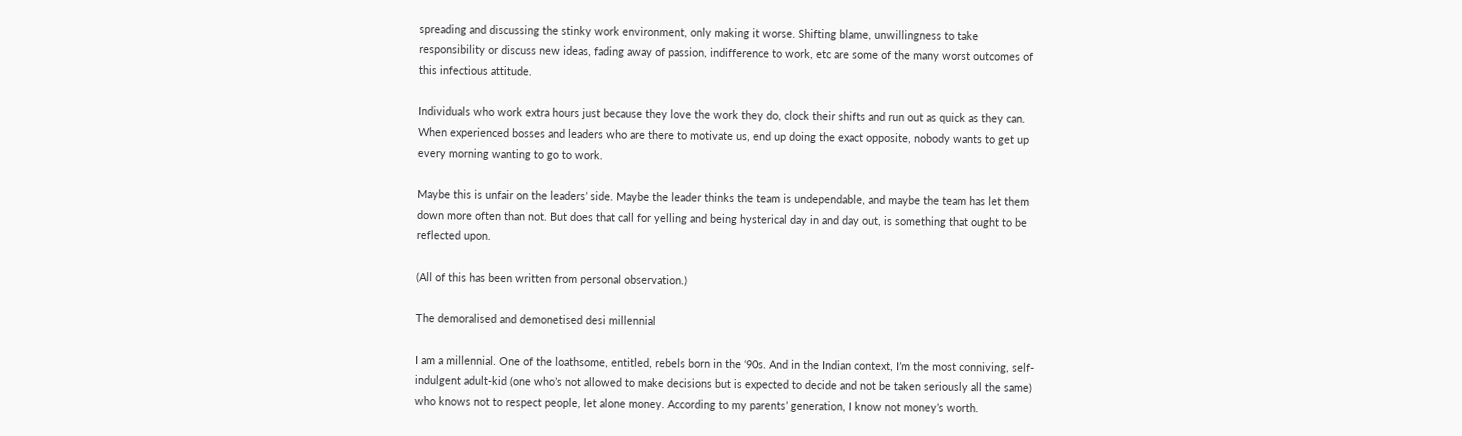spreading and discussing the stinky work environment, only making it worse. Shifting blame, unwillingness to take responsibility or discuss new ideas, fading away of passion, indifference to work, etc are some of the many worst outcomes of this infectious attitude.

Individuals who work extra hours just because they love the work they do, clock their shifts and run out as quick as they can. When experienced bosses and leaders who are there to motivate us, end up doing the exact opposite, nobody wants to get up every morning wanting to go to work.

Maybe this is unfair on the leaders’ side. Maybe the leader thinks the team is undependable, and maybe the team has let them down more often than not. But does that call for yelling and being hysterical day in and day out, is something that ought to be reflected upon.

(All of this has been written from personal observation.)

The demoralised and demonetised desi millennial

I am a millennial. One of the loathsome, entitled, rebels born in the ‘90s. And in the Indian context, I’m the most conniving, self-indulgent adult-kid (one who’s not allowed to make decisions but is expected to decide and not be taken seriously all the same) who knows not to respect people, let alone money. According to my parents’ generation, I know not money’s worth.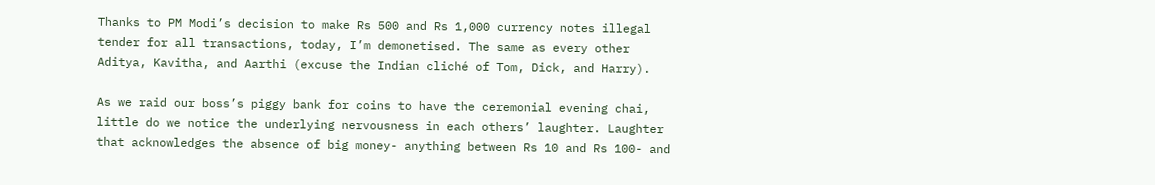Thanks to PM Modi’s decision to make Rs 500 and Rs 1,000 currency notes illegal tender for all transactions, today, I’m demonetised. The same as every other Aditya, Kavitha, and Aarthi (excuse the Indian cliché of Tom, Dick, and Harry).

As we raid our boss’s piggy bank for coins to have the ceremonial evening chai, little do we notice the underlying nervousness in each others’ laughter. Laughter that acknowledges the absence of big money- anything between Rs 10 and Rs 100- and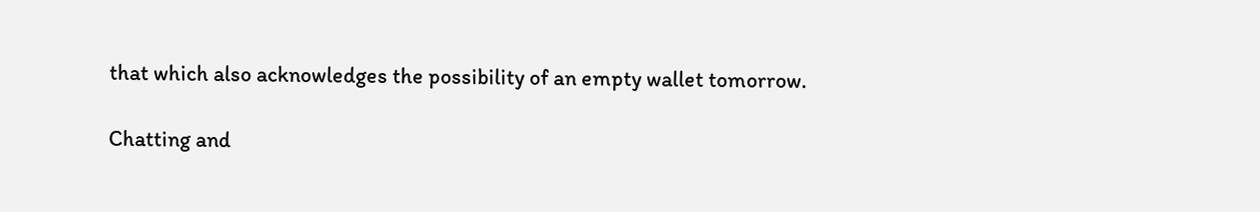that which also acknowledges the possibility of an empty wallet tomorrow.

Chatting and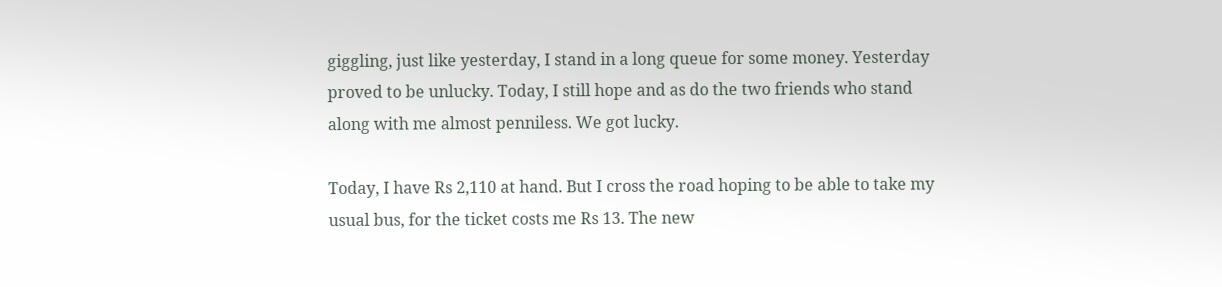giggling, just like yesterday, I stand in a long queue for some money. Yesterday proved to be unlucky. Today, I still hope and as do the two friends who stand along with me almost penniless. We got lucky.

Today, I have Rs 2,110 at hand. But I cross the road hoping to be able to take my usual bus, for the ticket costs me Rs 13. The new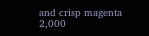and crisp magenta 2,000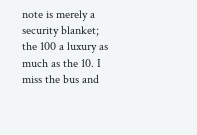note is merely a security blanket; the 100 a luxury as much as the 10. I miss the bus and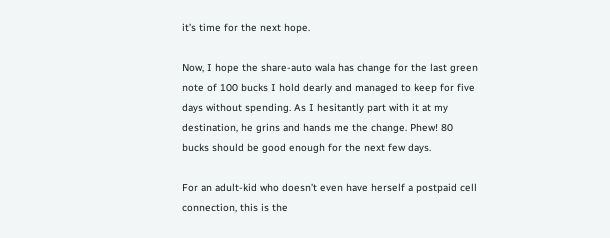it’s time for the next hope.

Now, I hope the share-auto wala has change for the last green note of 100 bucks I hold dearly and managed to keep for five days without spending. As I hesitantly part with it at my destination, he grins and hands me the change. Phew! 80 bucks should be good enough for the next few days.

For an adult-kid who doesn’t even have herself a postpaid cell connection, this is the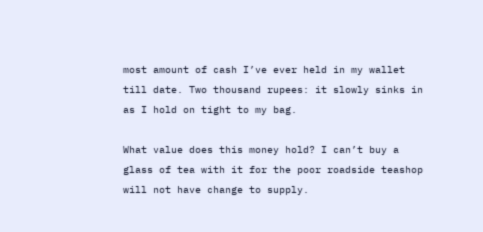most amount of cash I’ve ever held in my wallet till date. Two thousand rupees: it slowly sinks in as I hold on tight to my bag.

What value does this money hold? I can’t buy a glass of tea with it for the poor roadside teashop will not have change to supply.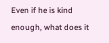Even if he is kind enough, what does it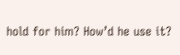hold for him? How’d he use it?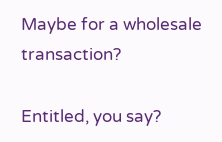Maybe for a wholesale transaction?

Entitled, you say?